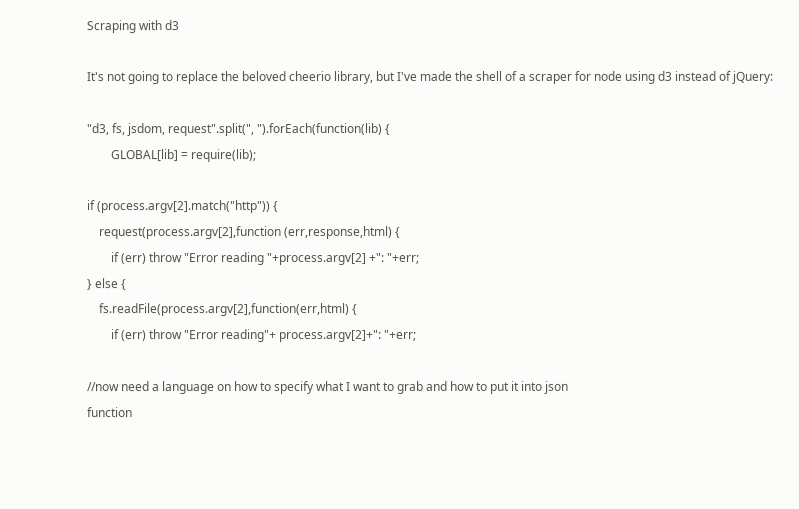Scraping with d3

It's not going to replace the beloved cheerio library, but I've made the shell of a scraper for node using d3 instead of jQuery:

"d3, fs, jsdom, request".split(", ").forEach(function(lib) {
        GLOBAL[lib] = require(lib);

if (process.argv[2].match("http")) {
    request(process.argv[2],function (err,response,html) {
        if (err) throw "Error reading "+process.argv[2] +": "+err;
} else {
    fs.readFile(process.argv[2],function(err,html) {
        if (err) throw "Error reading"+ process.argv[2]+": "+err;

//now need a language on how to specify what I want to grab and how to put it into json
function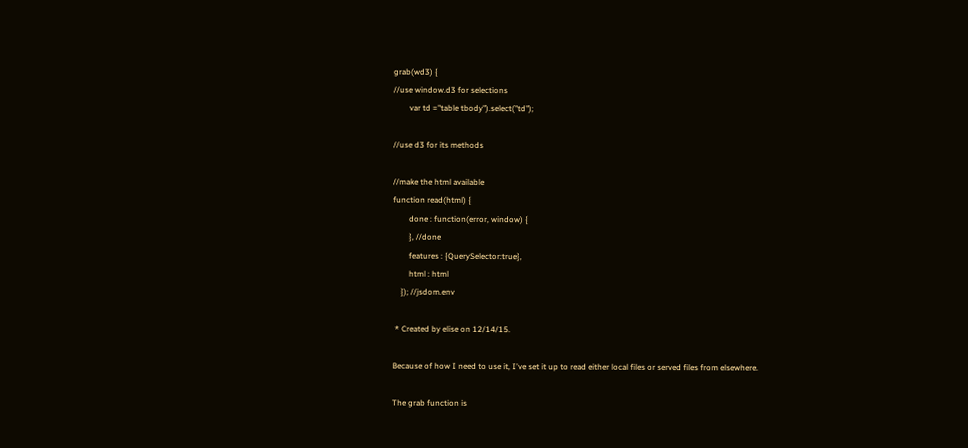grab(wd3) {
//use window.d3 for selections
        var td ="table tbody").select("td");

//use d3 for its methods

//make the html available
function read(html) {
        done : function(error, window) {
        }, //done
        features : {QuerySelector:true},
        html : html
    }); //jsdom.env

 * Created by elise on 12/14/15.

Because of how I need to use it, I've set it up to read either local files or served files from elsewhere.

The grab function is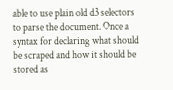able to use plain old d3 selectors to parse the document. Once a syntax for declaring what should be scraped and how it should be stored as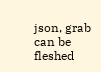json, grab can be fleshed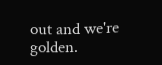out and we're golden.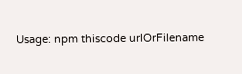Usage: npm thiscode urlOrFilename